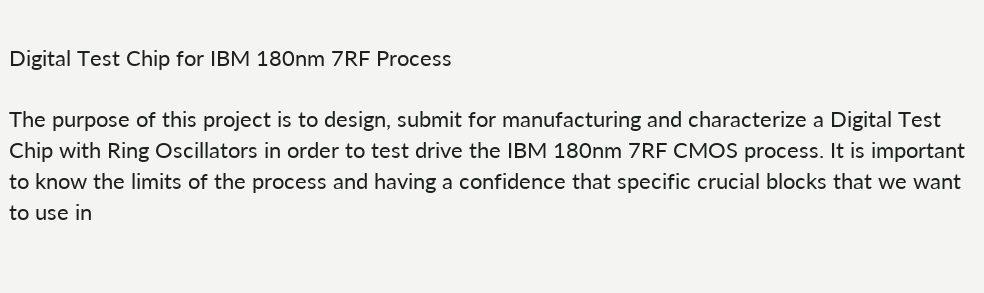Digital Test Chip for IBM 180nm 7RF Process

The purpose of this project is to design, submit for manufacturing and characterize a Digital Test Chip with Ring Oscillators in order to test drive the IBM 180nm 7RF CMOS process. It is important to know the limits of the process and having a confidence that specific crucial blocks that we want to use in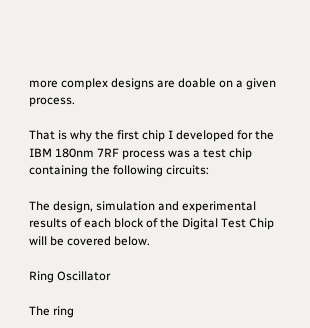more complex designs are doable on a given process.

That is why the first chip I developed for the IBM 180nm 7RF process was a test chip containing the following circuits:

The design, simulation and experimental results of each block of the Digital Test Chip will be covered below.

Ring Oscillator

The ring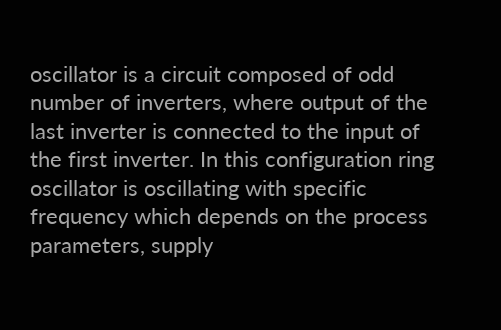oscillator is a circuit composed of odd number of inverters, where output of the last inverter is connected to the input of the first inverter. In this configuration ring oscillator is oscillating with specific frequency which depends on the process parameters, supply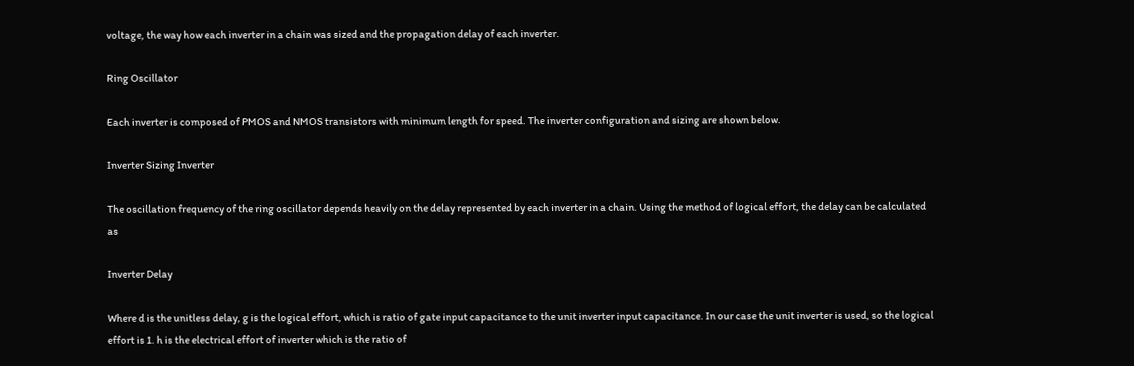voltage, the way how each inverter in a chain was sized and the propagation delay of each inverter.

Ring Oscillator

Each inverter is composed of PMOS and NMOS transistors with minimum length for speed. The inverter configuration and sizing are shown below.

Inverter Sizing Inverter

The oscillation frequency of the ring oscillator depends heavily on the delay represented by each inverter in a chain. Using the method of logical effort, the delay can be calculated as

Inverter Delay

Where d is the unitless delay, g is the logical effort, which is ratio of gate input capacitance to the unit inverter input capacitance. In our case the unit inverter is used, so the logical effort is 1. h is the electrical effort of inverter which is the ratio of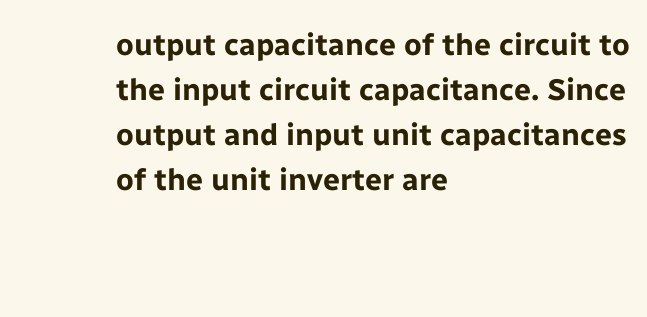output capacitance of the circuit to the input circuit capacitance. Since output and input unit capacitances of the unit inverter are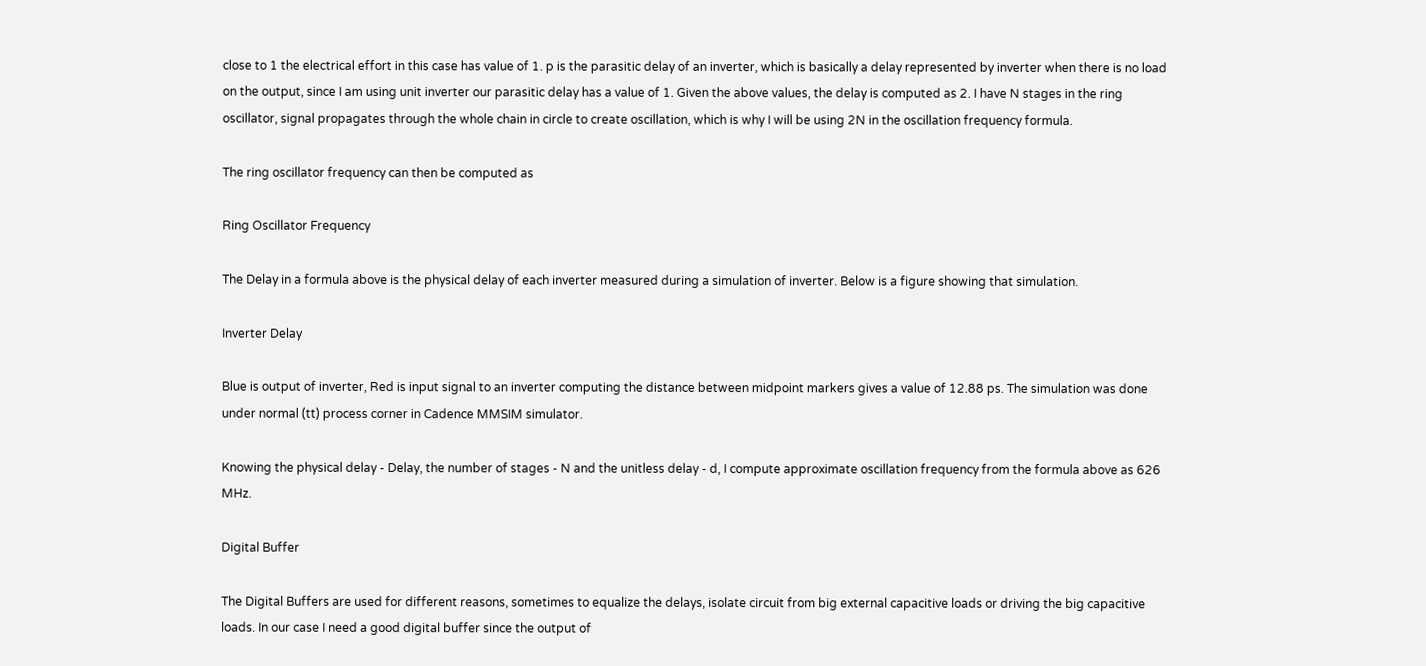close to 1 the electrical effort in this case has value of 1. p is the parasitic delay of an inverter, which is basically a delay represented by inverter when there is no load on the output, since I am using unit inverter our parasitic delay has a value of 1. Given the above values, the delay is computed as 2. I have N stages in the ring oscillator, signal propagates through the whole chain in circle to create oscillation, which is why I will be using 2N in the oscillation frequency formula.

The ring oscillator frequency can then be computed as

Ring Oscillator Frequency

The Delay in a formula above is the physical delay of each inverter measured during a simulation of inverter. Below is a figure showing that simulation.

Inverter Delay

Blue is output of inverter, Red is input signal to an inverter computing the distance between midpoint markers gives a value of 12.88 ps. The simulation was done under normal (tt) process corner in Cadence MMSIM simulator.

Knowing the physical delay - Delay, the number of stages - N and the unitless delay - d, I compute approximate oscillation frequency from the formula above as 626 MHz.

Digital Buffer

The Digital Buffers are used for different reasons, sometimes to equalize the delays, isolate circuit from big external capacitive loads or driving the big capacitive loads. In our case I need a good digital buffer since the output of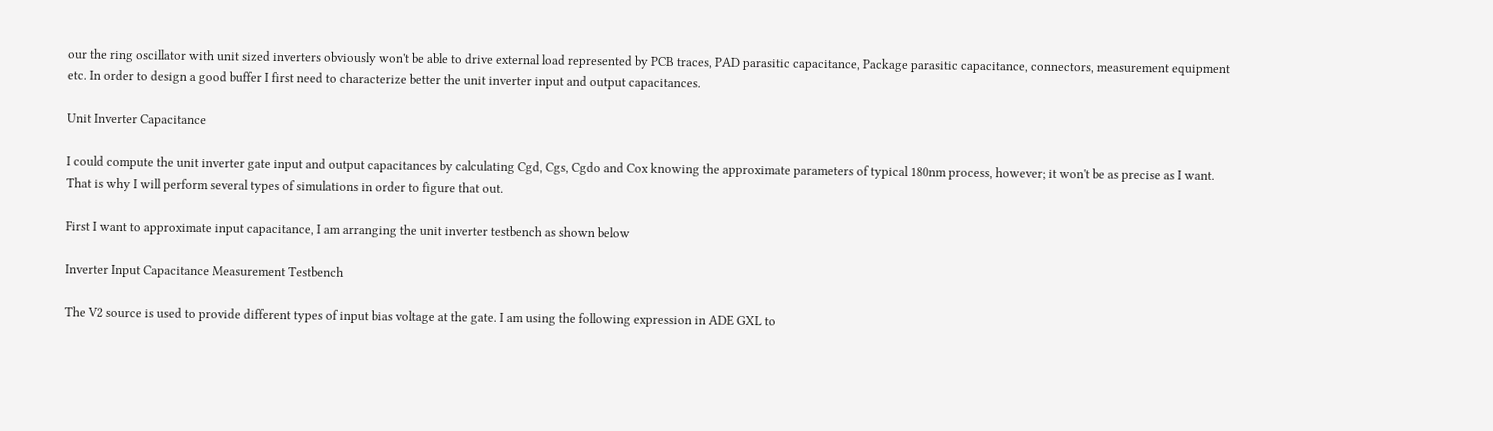our the ring oscillator with unit sized inverters obviously won't be able to drive external load represented by PCB traces, PAD parasitic capacitance, Package parasitic capacitance, connectors, measurement equipment etc. In order to design a good buffer I first need to characterize better the unit inverter input and output capacitances.

Unit Inverter Capacitance

I could compute the unit inverter gate input and output capacitances by calculating Cgd, Cgs, Cgdo and Cox knowing the approximate parameters of typical 180nm process, however; it won't be as precise as I want. That is why I will perform several types of simulations in order to figure that out.

First I want to approximate input capacitance, I am arranging the unit inverter testbench as shown below

Inverter Input Capacitance Measurement Testbench

The V2 source is used to provide different types of input bias voltage at the gate. I am using the following expression in ADE GXL to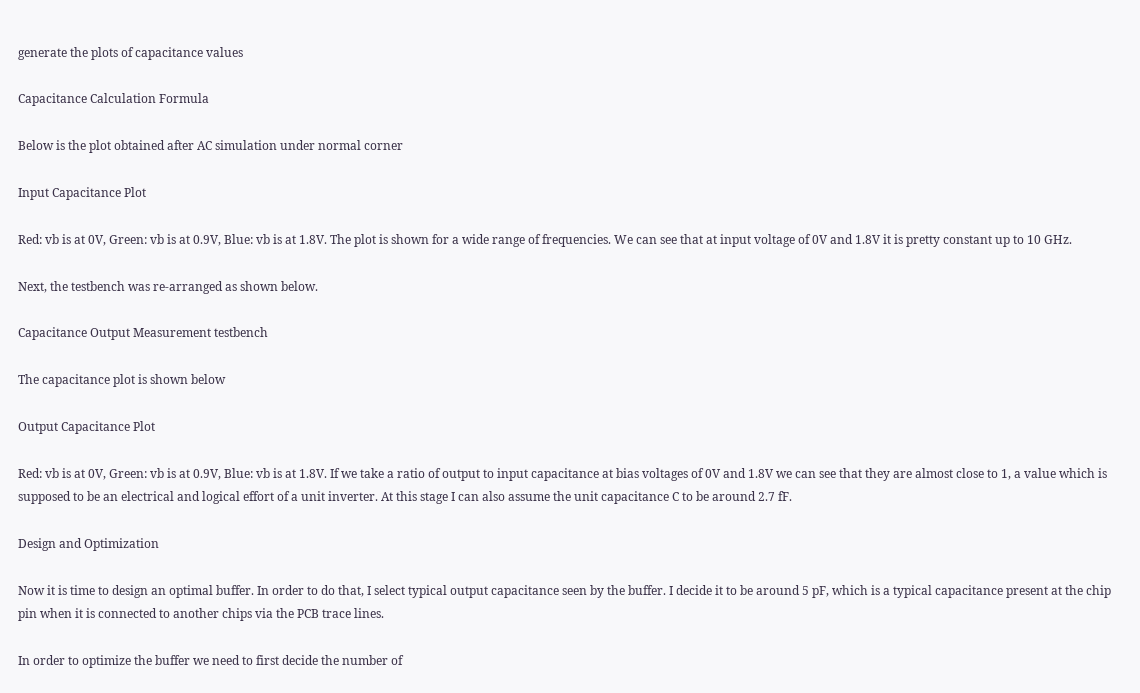generate the plots of capacitance values

Capacitance Calculation Formula

Below is the plot obtained after AC simulation under normal corner

Input Capacitance Plot

Red: vb is at 0V, Green: vb is at 0.9V, Blue: vb is at 1.8V. The plot is shown for a wide range of frequencies. We can see that at input voltage of 0V and 1.8V it is pretty constant up to 10 GHz.

Next, the testbench was re-arranged as shown below.

Capacitance Output Measurement testbench

The capacitance plot is shown below

Output Capacitance Plot

Red: vb is at 0V, Green: vb is at 0.9V, Blue: vb is at 1.8V. If we take a ratio of output to input capacitance at bias voltages of 0V and 1.8V we can see that they are almost close to 1, a value which is supposed to be an electrical and logical effort of a unit inverter. At this stage I can also assume the unit capacitance C to be around 2.7 fF.

Design and Optimization

Now it is time to design an optimal buffer. In order to do that, I select typical output capacitance seen by the buffer. I decide it to be around 5 pF, which is a typical capacitance present at the chip pin when it is connected to another chips via the PCB trace lines.

In order to optimize the buffer we need to first decide the number of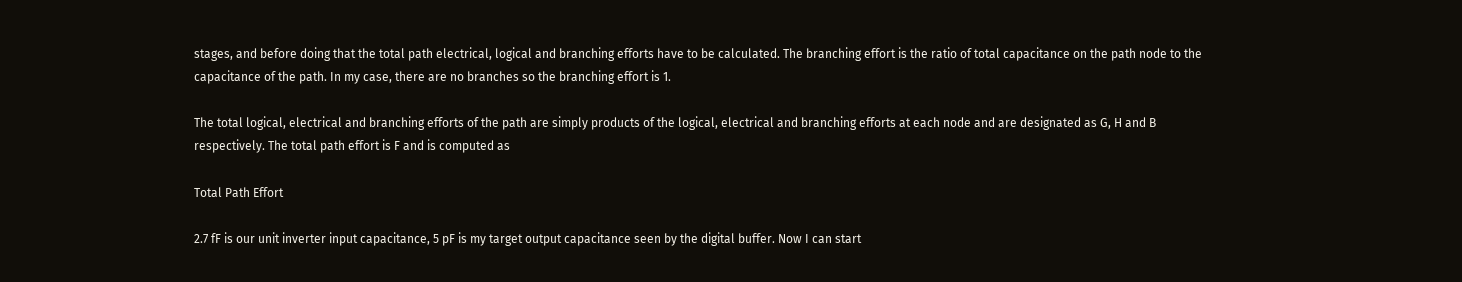stages, and before doing that the total path electrical, logical and branching efforts have to be calculated. The branching effort is the ratio of total capacitance on the path node to the capacitance of the path. In my case, there are no branches so the branching effort is 1.

The total logical, electrical and branching efforts of the path are simply products of the logical, electrical and branching efforts at each node and are designated as G, H and B respectively. The total path effort is F and is computed as

Total Path Effort

2.7 fF is our unit inverter input capacitance, 5 pF is my target output capacitance seen by the digital buffer. Now I can start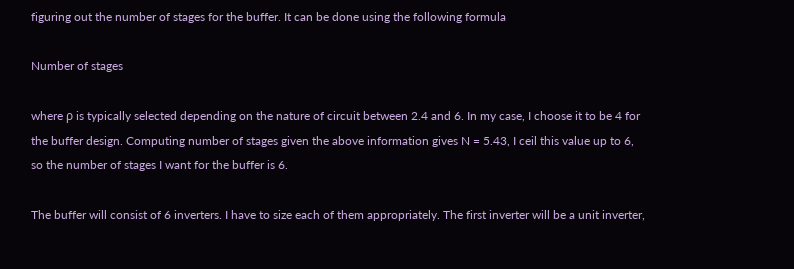figuring out the number of stages for the buffer. It can be done using the following formula

Number of stages

where ρ is typically selected depending on the nature of circuit between 2.4 and 6. In my case, I choose it to be 4 for the buffer design. Computing number of stages given the above information gives N = 5.43, I ceil this value up to 6, so the number of stages I want for the buffer is 6.

The buffer will consist of 6 inverters. I have to size each of them appropriately. The first inverter will be a unit inverter,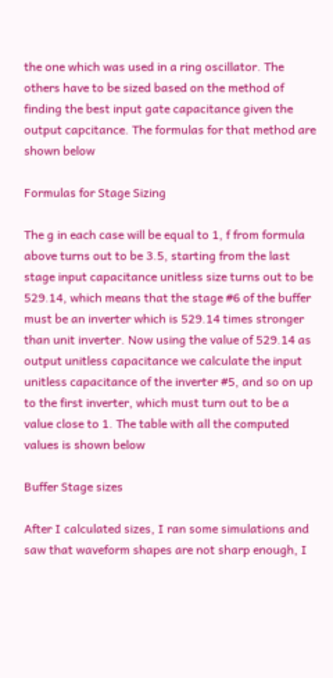the one which was used in a ring oscillator. The others have to be sized based on the method of finding the best input gate capacitance given the output capcitance. The formulas for that method are shown below

Formulas for Stage Sizing

The g in each case will be equal to 1, f from formula above turns out to be 3.5, starting from the last stage input capacitance unitless size turns out to be 529.14, which means that the stage #6 of the buffer must be an inverter which is 529.14 times stronger than unit inverter. Now using the value of 529.14 as output unitless capacitance we calculate the input unitless capacitance of the inverter #5, and so on up to the first inverter, which must turn out to be a value close to 1. The table with all the computed values is shown below

Buffer Stage sizes

After I calculated sizes, I ran some simulations and saw that waveform shapes are not sharp enough, I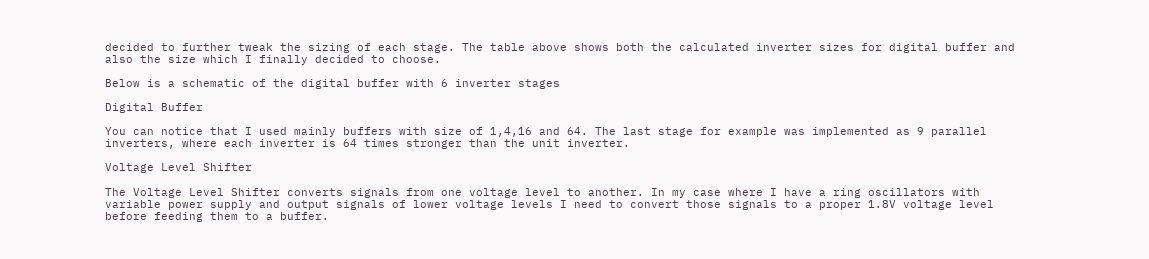decided to further tweak the sizing of each stage. The table above shows both the calculated inverter sizes for digital buffer and also the size which I finally decided to choose.

Below is a schematic of the digital buffer with 6 inverter stages

Digital Buffer

You can notice that I used mainly buffers with size of 1,4,16 and 64. The last stage for example was implemented as 9 parallel inverters, where each inverter is 64 times stronger than the unit inverter.

Voltage Level Shifter

The Voltage Level Shifter converts signals from one voltage level to another. In my case where I have a ring oscillators with variable power supply and output signals of lower voltage levels I need to convert those signals to a proper 1.8V voltage level before feeding them to a buffer.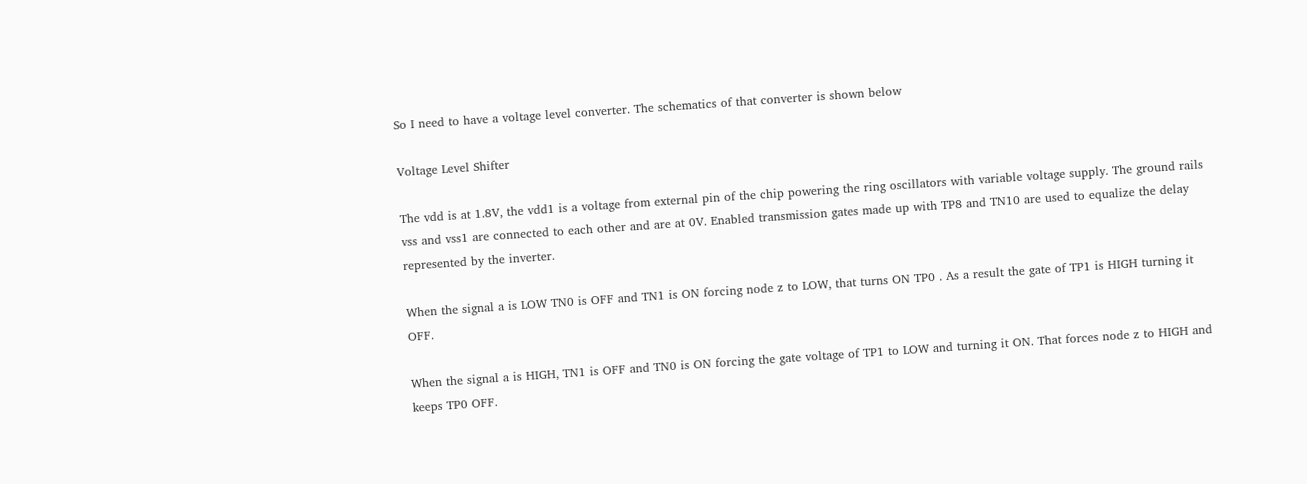So I need to have a voltage level converter. The schematics of that converter is shown below

Voltage Level Shifter

The vdd is at 1.8V, the vdd1 is a voltage from external pin of the chip powering the ring oscillators with variable voltage supply. The ground rails vss and vss1 are connected to each other and are at 0V. Enabled transmission gates made up with TP8 and TN10 are used to equalize the delay represented by the inverter.

When the signal a is LOW TN0 is OFF and TN1 is ON forcing node z to LOW, that turns ON TP0 . As a result the gate of TP1 is HIGH turning it OFF.

When the signal a is HIGH, TN1 is OFF and TN0 is ON forcing the gate voltage of TP1 to LOW and turning it ON. That forces node z to HIGH and keeps TP0 OFF.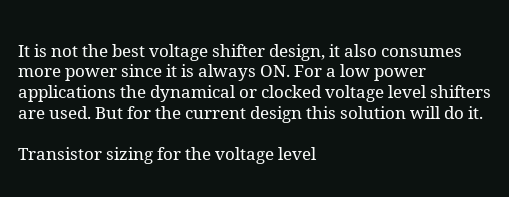It is not the best voltage shifter design, it also consumes more power since it is always ON. For a low power applications the dynamical or clocked voltage level shifters are used. But for the current design this solution will do it.

Transistor sizing for the voltage level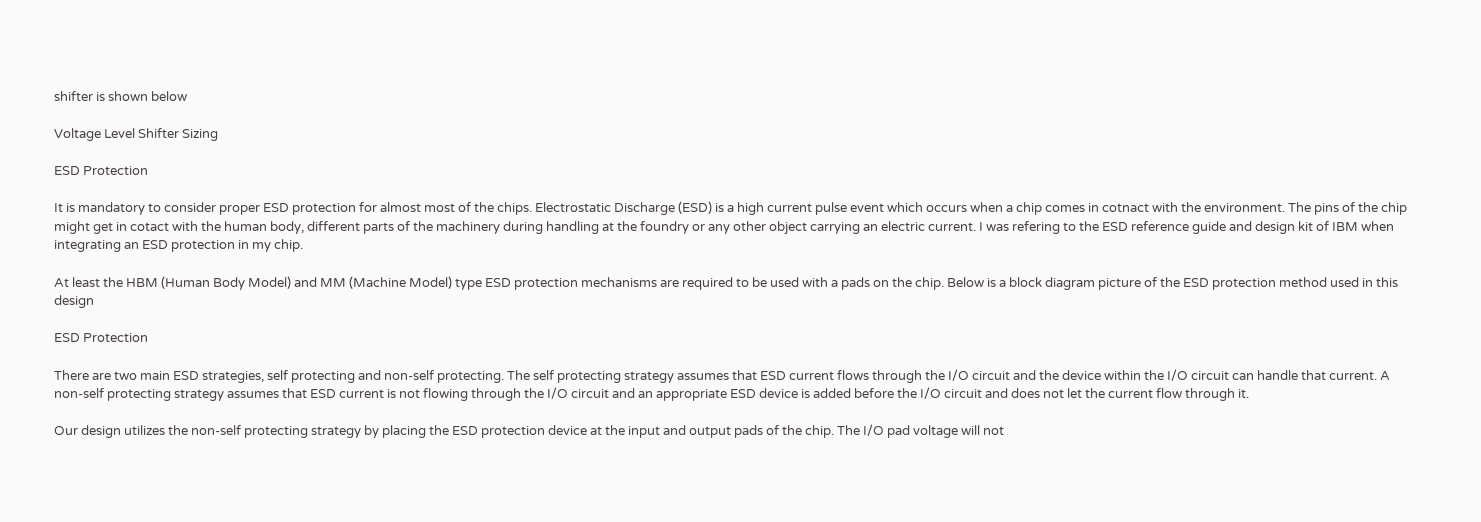shifter is shown below

Voltage Level Shifter Sizing

ESD Protection

It is mandatory to consider proper ESD protection for almost most of the chips. Electrostatic Discharge (ESD) is a high current pulse event which occurs when a chip comes in cotnact with the environment. The pins of the chip might get in cotact with the human body, different parts of the machinery during handling at the foundry or any other object carrying an electric current. I was refering to the ESD reference guide and design kit of IBM when integrating an ESD protection in my chip.

At least the HBM (Human Body Model) and MM (Machine Model) type ESD protection mechanisms are required to be used with a pads on the chip. Below is a block diagram picture of the ESD protection method used in this design

ESD Protection

There are two main ESD strategies, self protecting and non-self protecting. The self protecting strategy assumes that ESD current flows through the I/O circuit and the device within the I/O circuit can handle that current. A non-self protecting strategy assumes that ESD current is not flowing through the I/O circuit and an appropriate ESD device is added before the I/O circuit and does not let the current flow through it.

Our design utilizes the non-self protecting strategy by placing the ESD protection device at the input and output pads of the chip. The I/O pad voltage will not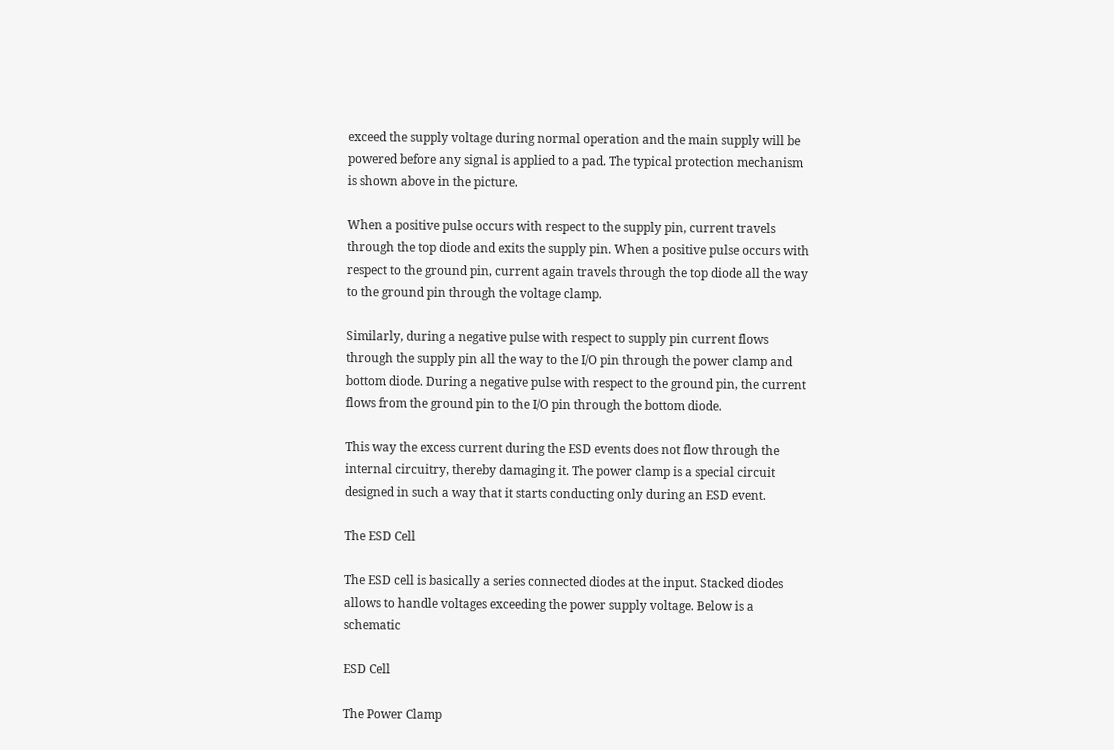exceed the supply voltage during normal operation and the main supply will be powered before any signal is applied to a pad. The typical protection mechanism is shown above in the picture.

When a positive pulse occurs with respect to the supply pin, current travels through the top diode and exits the supply pin. When a positive pulse occurs with respect to the ground pin, current again travels through the top diode all the way to the ground pin through the voltage clamp.

Similarly, during a negative pulse with respect to supply pin current flows through the supply pin all the way to the I/O pin through the power clamp and bottom diode. During a negative pulse with respect to the ground pin, the current flows from the ground pin to the I/O pin through the bottom diode.

This way the excess current during the ESD events does not flow through the internal circuitry, thereby damaging it. The power clamp is a special circuit designed in such a way that it starts conducting only during an ESD event.

The ESD Cell

The ESD cell is basically a series connected diodes at the input. Stacked diodes allows to handle voltages exceeding the power supply voltage. Below is a schematic

ESD Cell

The Power Clamp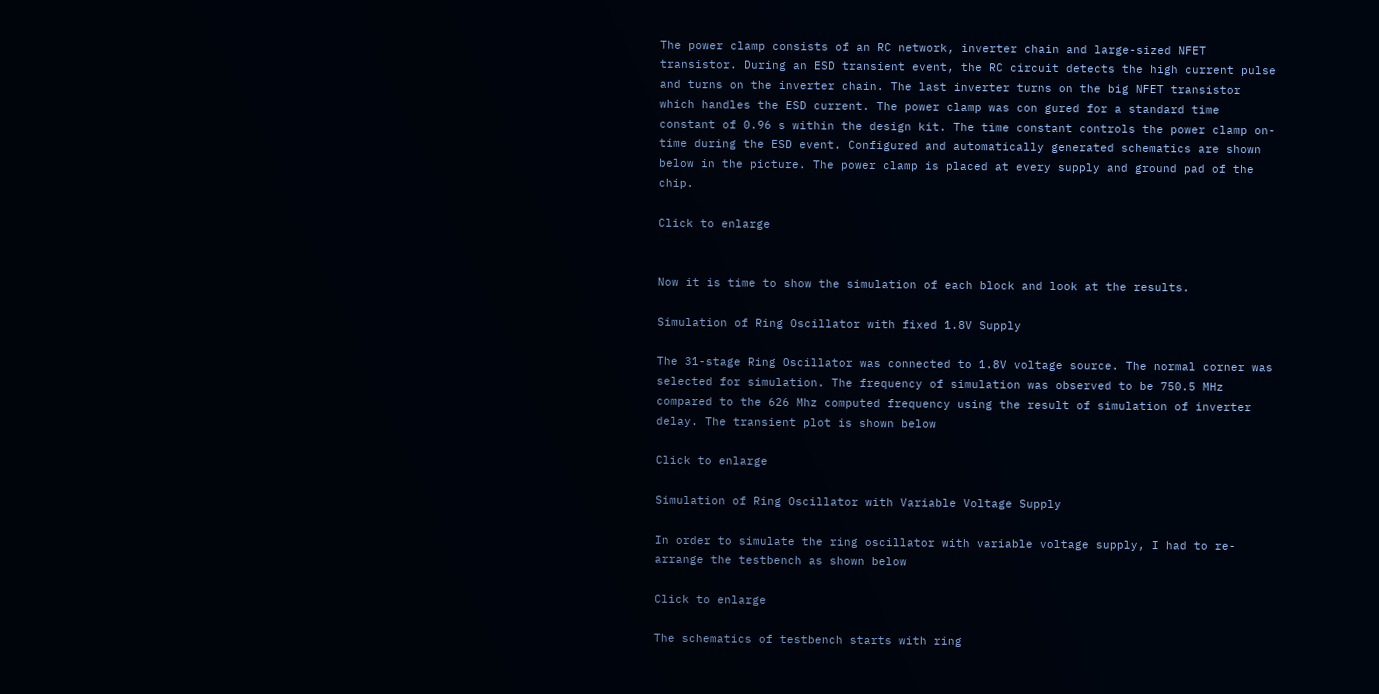The power clamp consists of an RC network, inverter chain and large-sized NFET transistor. During an ESD transient event, the RC circuit detects the high current pulse and turns on the inverter chain. The last inverter turns on the big NFET transistor which handles the ESD current. The power clamp was con gured for a standard time constant of 0.96 s within the design kit. The time constant controls the power clamp on-time during the ESD event. Configured and automatically generated schematics are shown below in the picture. The power clamp is placed at every supply and ground pad of the chip.

Click to enlarge


Now it is time to show the simulation of each block and look at the results.

Simulation of Ring Oscillator with fixed 1.8V Supply

The 31-stage Ring Oscillator was connected to 1.8V voltage source. The normal corner was selected for simulation. The frequency of simulation was observed to be 750.5 MHz compared to the 626 Mhz computed frequency using the result of simulation of inverter delay. The transient plot is shown below

Click to enlarge

Simulation of Ring Oscillator with Variable Voltage Supply

In order to simulate the ring oscillator with variable voltage supply, I had to re-arrange the testbench as shown below

Click to enlarge

The schematics of testbench starts with ring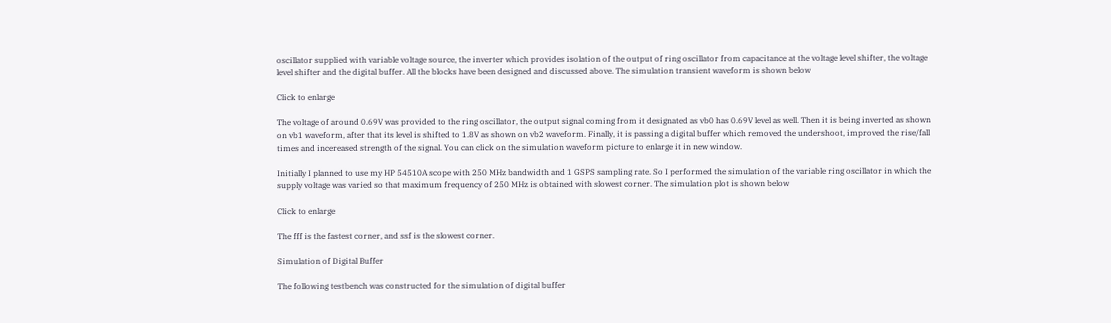oscillator supplied with variable voltage source, the inverter which provides isolation of the output of ring oscillator from capacitance at the voltage level shifter, the voltage level shifter and the digital buffer. All the blocks have been designed and discussed above. The simulation transient waveform is shown below

Click to enlarge

The voltage of around 0.69V was provided to the ring oscillator, the output signal coming from it designated as vb0 has 0.69V level as well. Then it is being inverted as shown on vb1 waveform, after that its level is shifted to 1.8V as shown on vb2 waveform. Finally, it is passing a digital buffer which removed the undershoot, improved the rise/fall times and incereased strength of the signal. You can click on the simulation waveform picture to enlarge it in new window.

Initially I planned to use my HP 54510A scope with 250 MHz bandwidth and 1 GSPS sampling rate. So I performed the simulation of the variable ring oscillator in which the supply voltage was varied so that maximum frequency of 250 MHz is obtained with slowest corner. The simulation plot is shown below

Click to enlarge

The fff is the fastest corner, and ssf is the slowest corner.

Simulation of Digital Buffer

The following testbench was constructed for the simulation of digital buffer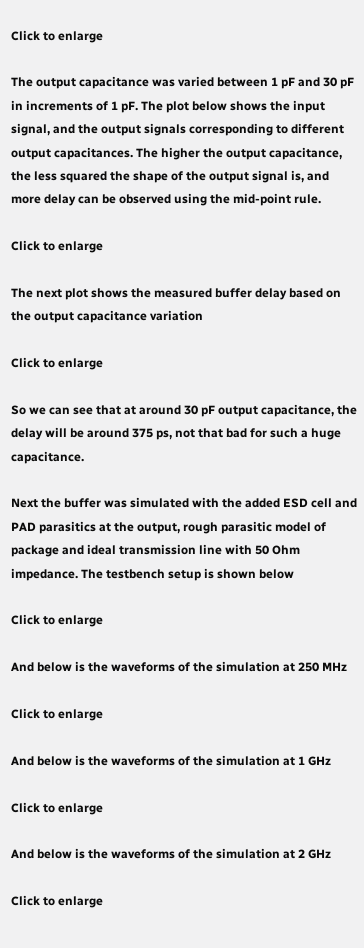Click to enlarge

The output capacitance was varied between 1 pF and 30 pF in increments of 1 pF. The plot below shows the input signal, and the output signals corresponding to different output capacitances. The higher the output capacitance, the less squared the shape of the output signal is, and more delay can be observed using the mid-point rule.

Click to enlarge

The next plot shows the measured buffer delay based on the output capacitance variation

Click to enlarge

So we can see that at around 30 pF output capacitance, the delay will be around 375 ps, not that bad for such a huge capacitance.

Next the buffer was simulated with the added ESD cell and PAD parasitics at the output, rough parasitic model of package and ideal transmission line with 50 Ohm impedance. The testbench setup is shown below

Click to enlarge

And below is the waveforms of the simulation at 250 MHz

Click to enlarge

And below is the waveforms of the simulation at 1 GHz

Click to enlarge

And below is the waveforms of the simulation at 2 GHz

Click to enlarge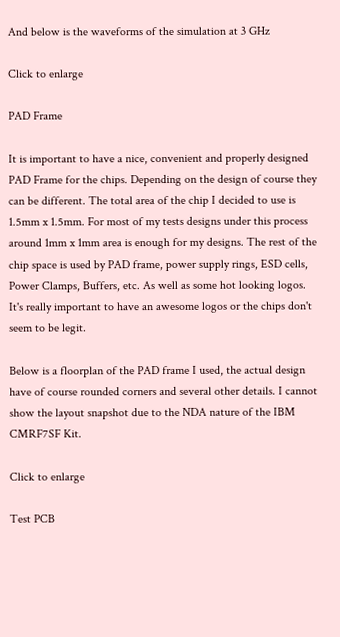And below is the waveforms of the simulation at 3 GHz

Click to enlarge

PAD Frame

It is important to have a nice, convenient and properly designed PAD Frame for the chips. Depending on the design of course they can be different. The total area of the chip I decided to use is 1.5mm x 1.5mm. For most of my tests designs under this process around 1mm x 1mm area is enough for my designs. The rest of the chip space is used by PAD frame, power supply rings, ESD cells, Power Clamps, Buffers, etc. As well as some hot looking logos. It's really important to have an awesome logos or the chips don't seem to be legit.

Below is a floorplan of the PAD frame I used, the actual design have of course rounded corners and several other details. I cannot show the layout snapshot due to the NDA nature of the IBM CMRF7SF Kit.

Click to enlarge

Test PCB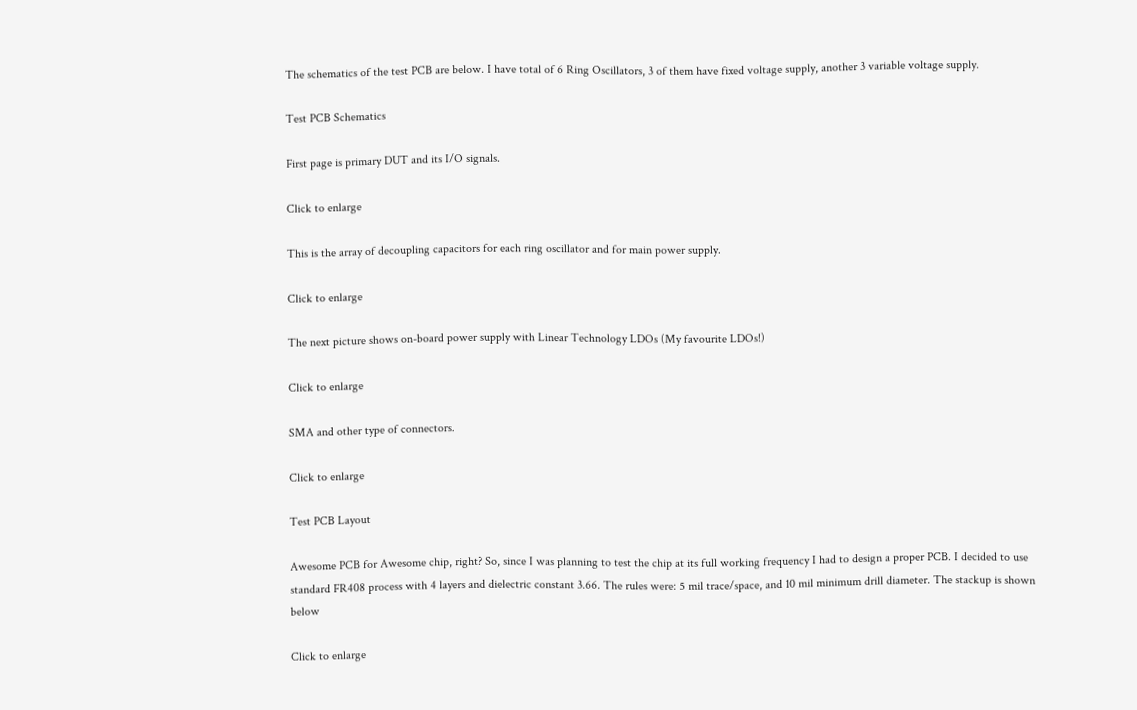The schematics of the test PCB are below. I have total of 6 Ring Oscillators, 3 of them have fixed voltage supply, another 3 variable voltage supply.

Test PCB Schematics

First page is primary DUT and its I/O signals.

Click to enlarge

This is the array of decoupling capacitors for each ring oscillator and for main power supply.

Click to enlarge

The next picture shows on-board power supply with Linear Technology LDOs (My favourite LDOs!)

Click to enlarge

SMA and other type of connectors.

Click to enlarge

Test PCB Layout

Awesome PCB for Awesome chip, right? So, since I was planning to test the chip at its full working frequency I had to design a proper PCB. I decided to use standard FR408 process with 4 layers and dielectric constant 3.66. The rules were: 5 mil trace/space, and 10 mil minimum drill diameter. The stackup is shown below

Click to enlarge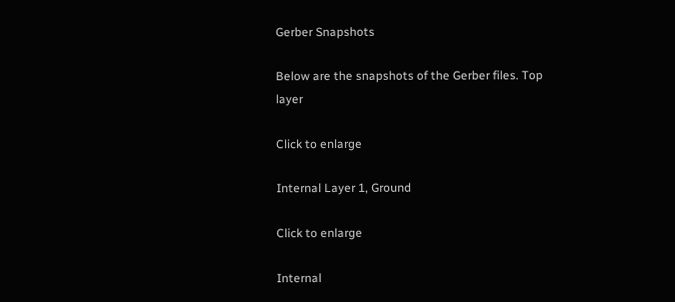Gerber Snapshots

Below are the snapshots of the Gerber files. Top layer

Click to enlarge

Internal Layer 1, Ground

Click to enlarge

Internal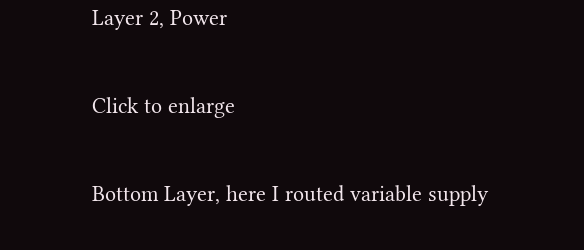Layer 2, Power

Click to enlarge

Bottom Layer, here I routed variable supply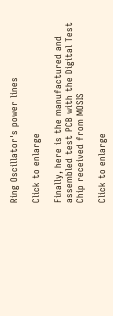Ring Oscillator's power lines

Click to enlarge

Finally, here is the manufactured and assembled test PCB with the Digital Test Chip received from MOSIS

Click to enlarge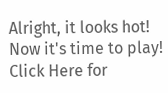Alright, it looks hot! Now it's time to play! Click Here for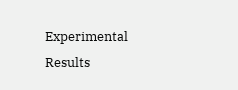Experimental Results